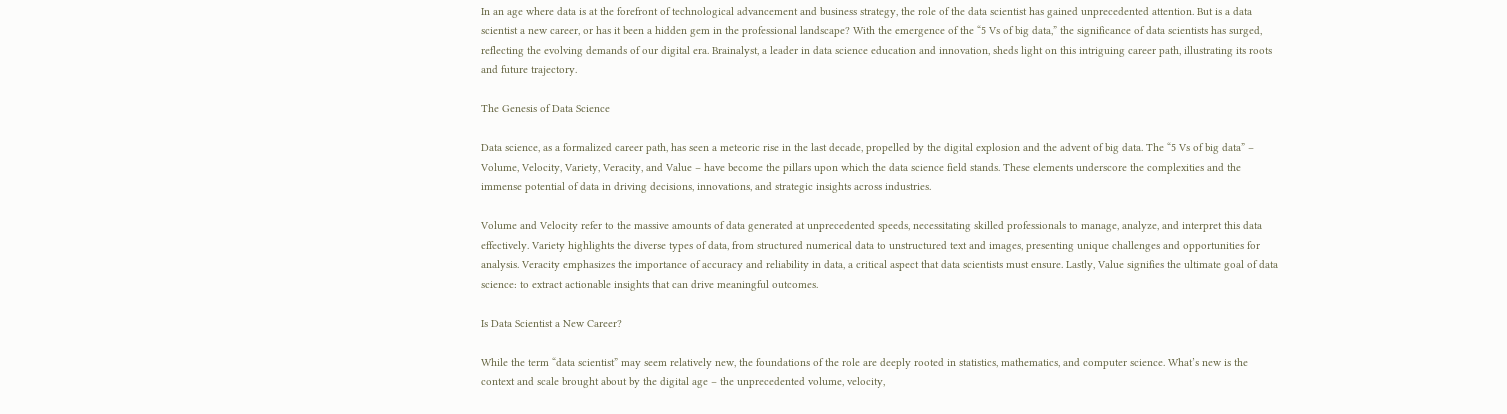In an age where data is at the forefront of technological advancement and business strategy, the role of the data scientist has gained unprecedented attention. But is a data scientist a new career, or has it been a hidden gem in the professional landscape? With the emergence of the “5 Vs of big data,” the significance of data scientists has surged, reflecting the evolving demands of our digital era. Brainalyst, a leader in data science education and innovation, sheds light on this intriguing career path, illustrating its roots and future trajectory.

The Genesis of Data Science

Data science, as a formalized career path, has seen a meteoric rise in the last decade, propelled by the digital explosion and the advent of big data. The “5 Vs of big data” – Volume, Velocity, Variety, Veracity, and Value – have become the pillars upon which the data science field stands. These elements underscore the complexities and the immense potential of data in driving decisions, innovations, and strategic insights across industries.

Volume and Velocity refer to the massive amounts of data generated at unprecedented speeds, necessitating skilled professionals to manage, analyze, and interpret this data effectively. Variety highlights the diverse types of data, from structured numerical data to unstructured text and images, presenting unique challenges and opportunities for analysis. Veracity emphasizes the importance of accuracy and reliability in data, a critical aspect that data scientists must ensure. Lastly, Value signifies the ultimate goal of data science: to extract actionable insights that can drive meaningful outcomes.

Is Data Scientist a New Career?

While the term “data scientist” may seem relatively new, the foundations of the role are deeply rooted in statistics, mathematics, and computer science. What’s new is the context and scale brought about by the digital age – the unprecedented volume, velocity,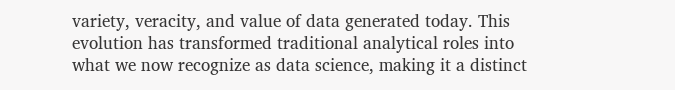variety, veracity, and value of data generated today. This evolution has transformed traditional analytical roles into what we now recognize as data science, making it a distinct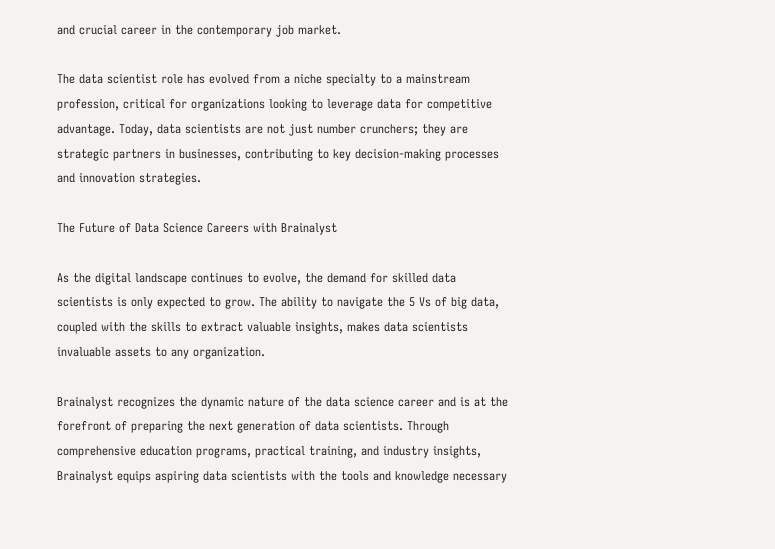and crucial career in the contemporary job market.

The data scientist role has evolved from a niche specialty to a mainstream profession, critical for organizations looking to leverage data for competitive advantage. Today, data scientists are not just number crunchers; they are strategic partners in businesses, contributing to key decision-making processes and innovation strategies.

The Future of Data Science Careers with Brainalyst

As the digital landscape continues to evolve, the demand for skilled data scientists is only expected to grow. The ability to navigate the 5 Vs of big data, coupled with the skills to extract valuable insights, makes data scientists invaluable assets to any organization.

Brainalyst recognizes the dynamic nature of the data science career and is at the forefront of preparing the next generation of data scientists. Through comprehensive education programs, practical training, and industry insights, Brainalyst equips aspiring data scientists with the tools and knowledge necessary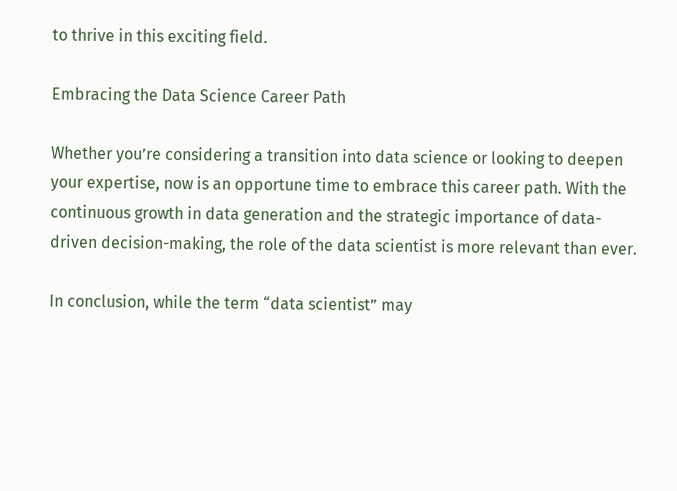to thrive in this exciting field.

Embracing the Data Science Career Path

Whether you’re considering a transition into data science or looking to deepen your expertise, now is an opportune time to embrace this career path. With the continuous growth in data generation and the strategic importance of data-driven decision-making, the role of the data scientist is more relevant than ever.

In conclusion, while the term “data scientist” may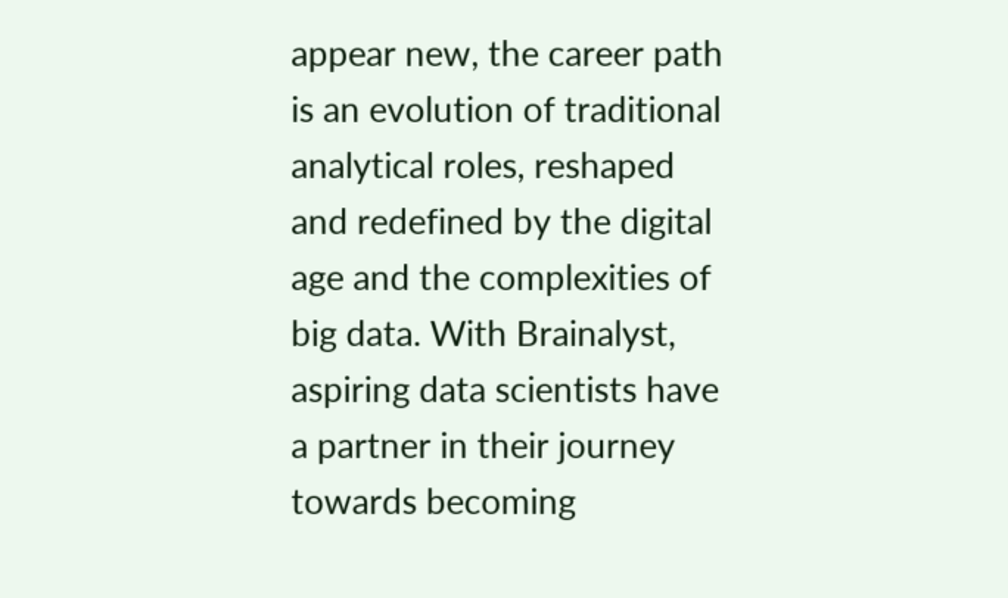appear new, the career path is an evolution of traditional analytical roles, reshaped and redefined by the digital age and the complexities of big data. With Brainalyst, aspiring data scientists have a partner in their journey towards becoming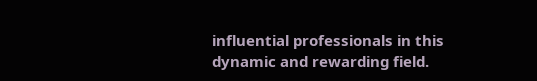influential professionals in this dynamic and rewarding field.